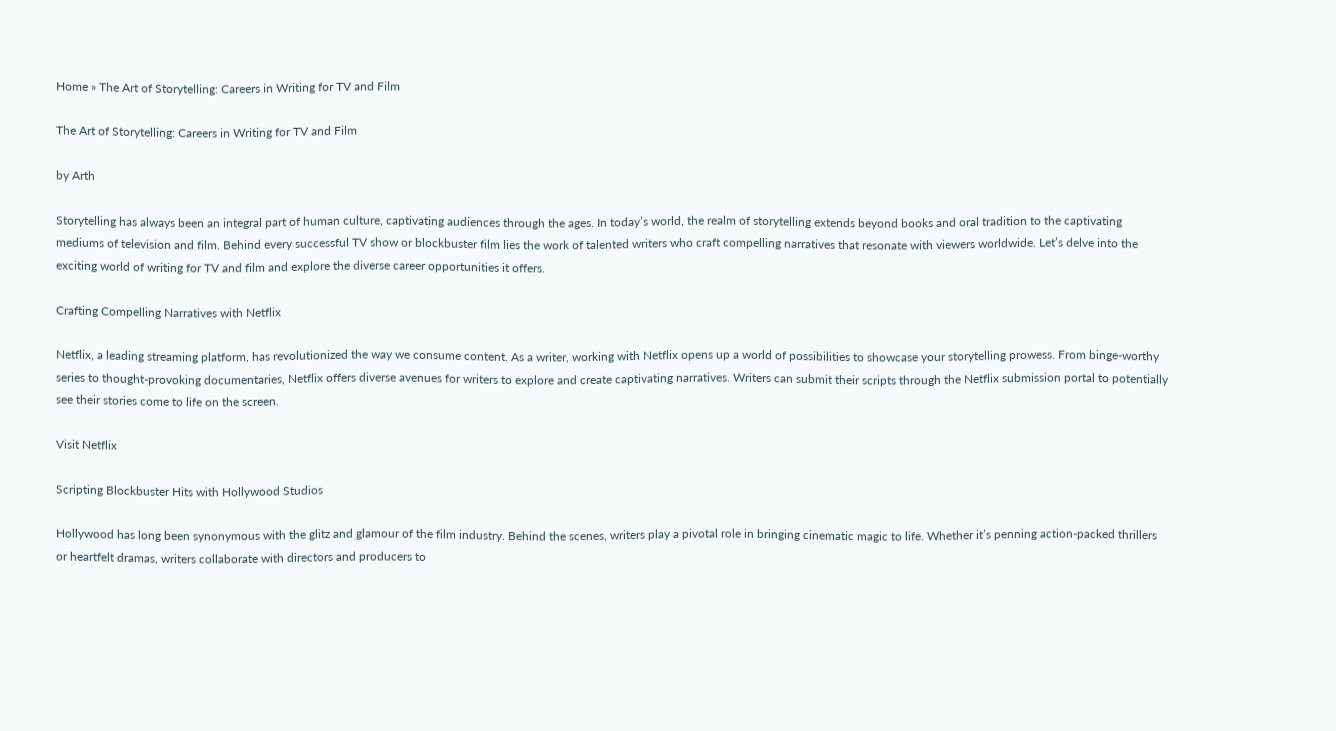Home » The Art of Storytelling: Careers in Writing for TV and Film

The Art of Storytelling: Careers in Writing for TV and Film

by Arth

Storytelling has always been an integral part of human culture, captivating audiences through the ages. In today’s world, the realm of storytelling extends beyond books and oral tradition to the captivating mediums of television and film. Behind every successful TV show or blockbuster film lies the work of talented writers who craft compelling narratives that resonate with viewers worldwide. Let’s delve into the exciting world of writing for TV and film and explore the diverse career opportunities it offers.

Crafting Compelling Narratives with Netflix

Netflix, a leading streaming platform, has revolutionized the way we consume content. As a writer, working with Netflix opens up a world of possibilities to showcase your storytelling prowess. From binge-worthy series to thought-provoking documentaries, Netflix offers diverse avenues for writers to explore and create captivating narratives. Writers can submit their scripts through the Netflix submission portal to potentially see their stories come to life on the screen.

Visit Netflix

Scripting Blockbuster Hits with Hollywood Studios

Hollywood has long been synonymous with the glitz and glamour of the film industry. Behind the scenes, writers play a pivotal role in bringing cinematic magic to life. Whether it’s penning action-packed thrillers or heartfelt dramas, writers collaborate with directors and producers to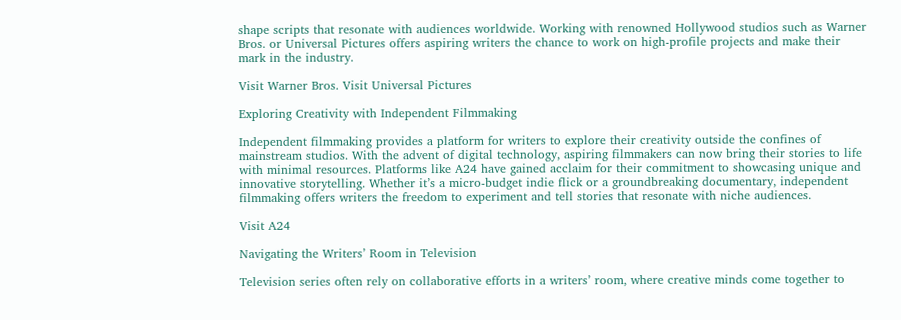shape scripts that resonate with audiences worldwide. Working with renowned Hollywood studios such as Warner Bros. or Universal Pictures offers aspiring writers the chance to work on high-profile projects and make their mark in the industry.

Visit Warner Bros. Visit Universal Pictures

Exploring Creativity with Independent Filmmaking

Independent filmmaking provides a platform for writers to explore their creativity outside the confines of mainstream studios. With the advent of digital technology, aspiring filmmakers can now bring their stories to life with minimal resources. Platforms like A24 have gained acclaim for their commitment to showcasing unique and innovative storytelling. Whether it’s a micro-budget indie flick or a groundbreaking documentary, independent filmmaking offers writers the freedom to experiment and tell stories that resonate with niche audiences.

Visit A24

Navigating the Writers’ Room in Television

Television series often rely on collaborative efforts in a writers’ room, where creative minds come together to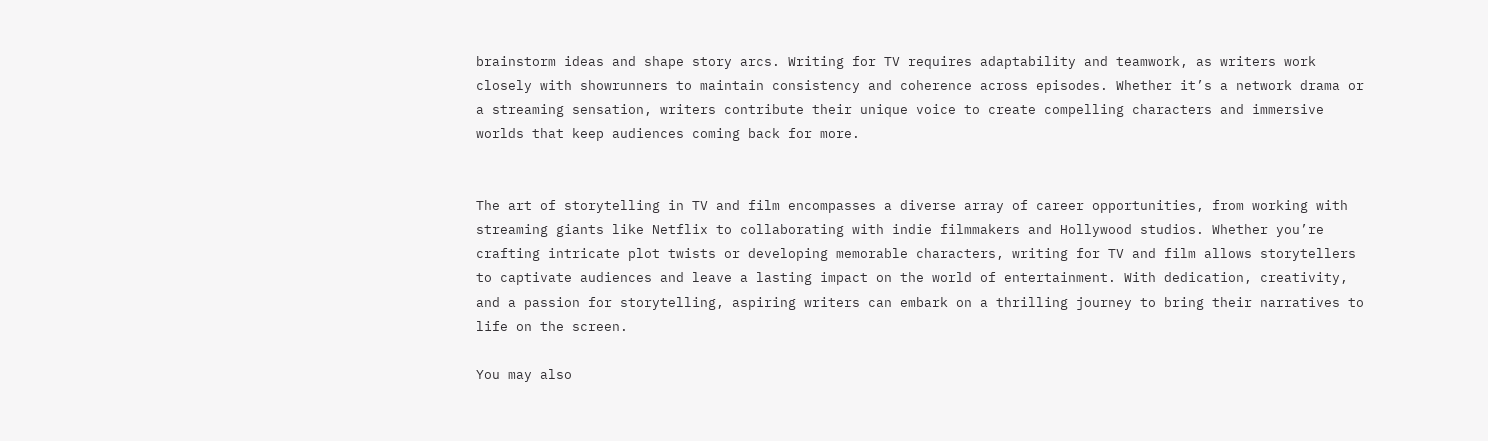brainstorm ideas and shape story arcs. Writing for TV requires adaptability and teamwork, as writers work closely with showrunners to maintain consistency and coherence across episodes. Whether it’s a network drama or a streaming sensation, writers contribute their unique voice to create compelling characters and immersive worlds that keep audiences coming back for more.


The art of storytelling in TV and film encompasses a diverse array of career opportunities, from working with streaming giants like Netflix to collaborating with indie filmmakers and Hollywood studios. Whether you’re crafting intricate plot twists or developing memorable characters, writing for TV and film allows storytellers to captivate audiences and leave a lasting impact on the world of entertainment. With dedication, creativity, and a passion for storytelling, aspiring writers can embark on a thrilling journey to bring their narratives to life on the screen.

You may also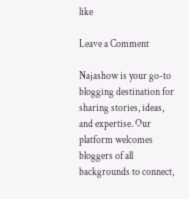like

Leave a Comment

Najashow is your go-to blogging destination for sharing stories, ideas, and expertise. Our platform welcomes bloggers of all backgrounds to connect,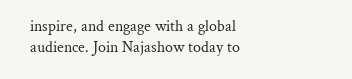inspire, and engage with a global audience. Join Najashow today to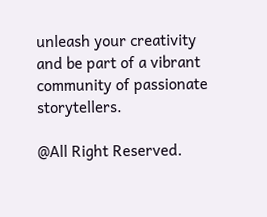unleash your creativity and be part of a vibrant community of passionate storytellers.

@All Right Reserved.